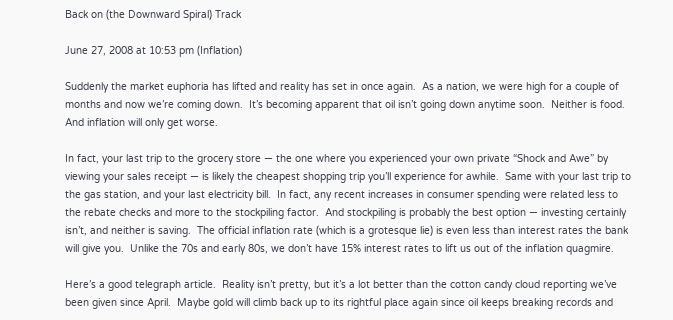Back on (the Downward Spiral) Track

June 27, 2008 at 10:53 pm (Inflation)

Suddenly the market euphoria has lifted and reality has set in once again.  As a nation, we were high for a couple of months and now we’re coming down.  It’s becoming apparent that oil isn’t going down anytime soon.  Neither is food.  And inflation will only get worse.

In fact, your last trip to the grocery store — the one where you experienced your own private “Shock and Awe” by viewing your sales receipt — is likely the cheapest shopping trip you’ll experience for awhile.  Same with your last trip to the gas station, and your last electricity bill.  In fact, any recent increases in consumer spending were related less to the rebate checks and more to the stockpiling factor.  And stockpiling is probably the best option — investing certainly isn’t, and neither is saving.  The official inflation rate (which is a grotesque lie) is even less than interest rates the bank will give you.  Unlike the 70s and early 80s, we don’t have 15% interest rates to lift us out of the inflation quagmire.

Here’s a good telegraph article.  Reality isn’t pretty, but it’s a lot better than the cotton candy cloud reporting we’ve been given since April.  Maybe gold will climb back up to its rightful place again since oil keeps breaking records and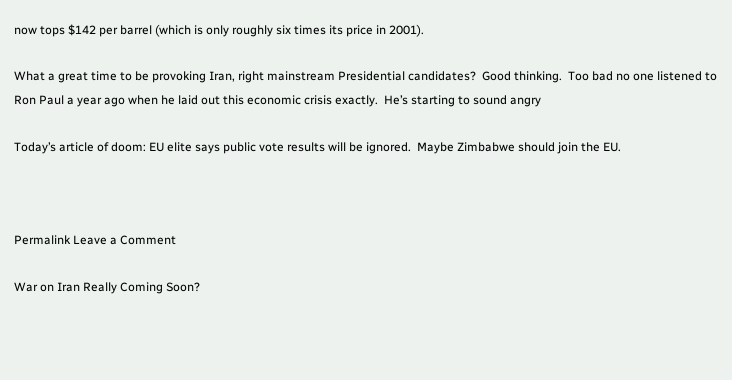now tops $142 per barrel (which is only roughly six times its price in 2001).

What a great time to be provoking Iran, right mainstream Presidential candidates?  Good thinking.  Too bad no one listened to Ron Paul a year ago when he laid out this economic crisis exactly.  He’s starting to sound angry

Today’s article of doom: EU elite says public vote results will be ignored.  Maybe Zimbabwe should join the EU.



Permalink Leave a Comment

War on Iran Really Coming Soon?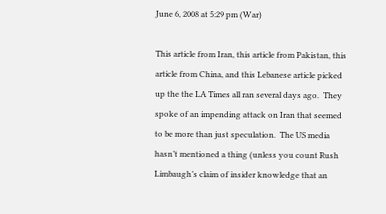June 6, 2008 at 5:29 pm (War)

This article from Iran, this article from Pakistan, this article from China, and this Lebanese article picked up the the LA Times all ran several days ago.  They spoke of an impending attack on Iran that seemed to be more than just speculation.  The US media hasn’t mentioned a thing (unless you count Rush Limbaugh’s claim of insider knowledge that an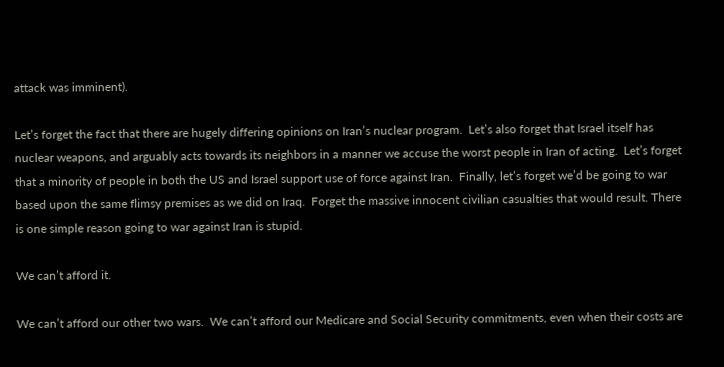attack was imminent).

Let’s forget the fact that there are hugely differing opinions on Iran’s nuclear program.  Let’s also forget that Israel itself has nuclear weapons, and arguably acts towards its neighbors in a manner we accuse the worst people in Iran of acting.  Let’s forget that a minority of people in both the US and Israel support use of force against Iran.  Finally, let’s forget we’d be going to war based upon the same flimsy premises as we did on Iraq.  Forget the massive innocent civilian casualties that would result. There is one simple reason going to war against Iran is stupid.

We can’t afford it.

We can’t afford our other two wars.  We can’t afford our Medicare and Social Security commitments, even when their costs are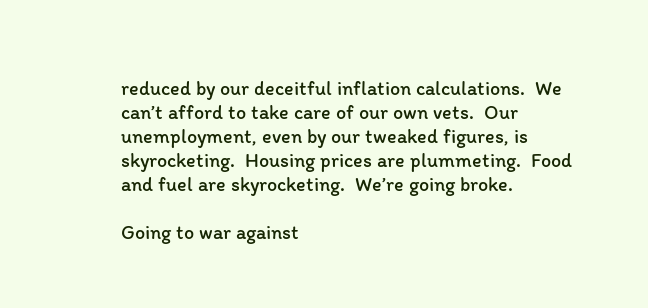reduced by our deceitful inflation calculations.  We can’t afford to take care of our own vets.  Our unemployment, even by our tweaked figures, is skyrocketing.  Housing prices are plummeting.  Food and fuel are skyrocketing.  We’re going broke.

Going to war against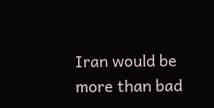Iran would be more than bad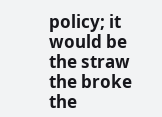policy; it would be the straw the broke the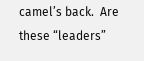camel’s back.  Are these “leaders”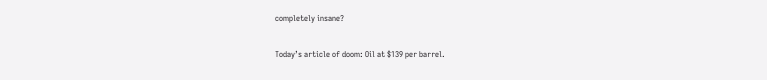completely insane?

Today’s article of doom: Oil at $139 per barrel.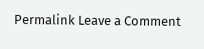Permalink Leave a Comment